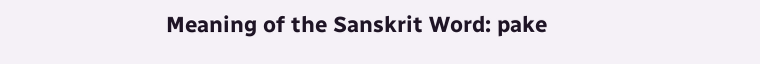Meaning of the Sanskrit Word: pake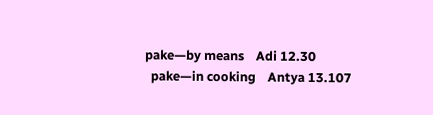pake—by means    Adi 12.30
  pake—in cooking    Antya 13.107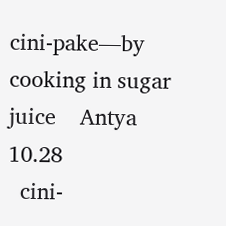cini-pake—by cooking in sugar juice    Antya 10.28
  cini-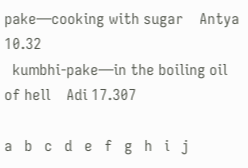pake—cooking with sugar    Antya 10.32
  kumbhi-pake—in the boiling oil of hell    Adi 17.307

a   b   c   d   e   f   g   h   i   j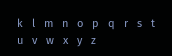k   l   m   n   o   p   q   r   s   t   u   v   w   x   y   z